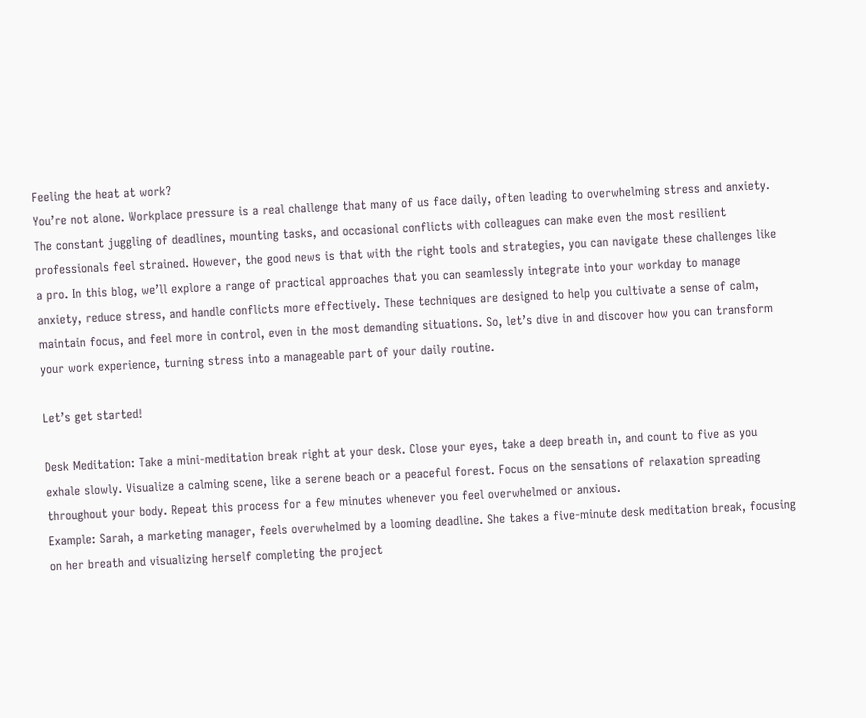Feeling the heat at work?
You’re not alone. Workplace pressure is a real challenge that many of us face daily, often leading to overwhelming stress and anxiety. The constant juggling of deadlines, mounting tasks, and occasional conflicts with colleagues can make even the most resilient professionals feel strained. However, the good news is that with the right tools and strategies, you can navigate these challenges like a pro. In this blog, we’ll explore a range of practical approaches that you can seamlessly integrate into your workday to manage anxiety, reduce stress, and handle conflicts more effectively. These techniques are designed to help you cultivate a sense of calm, maintain focus, and feel more in control, even in the most demanding situations. So, let’s dive in and discover how you can transform your work experience, turning stress into a manageable part of your daily routine.

Let’s get started!

Desk Meditation: Take a mini-meditation break right at your desk. Close your eyes, take a deep breath in, and count to five as you exhale slowly. Visualize a calming scene, like a serene beach or a peaceful forest. Focus on the sensations of relaxation spreading throughout your body. Repeat this process for a few minutes whenever you feel overwhelmed or anxious.
Example: Sarah, a marketing manager, feels overwhelmed by a looming deadline. She takes a five-minute desk meditation break, focusing on her breath and visualizing herself completing the project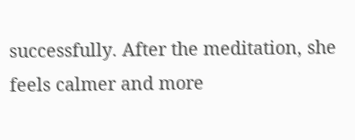successfully. After the meditation, she feels calmer and more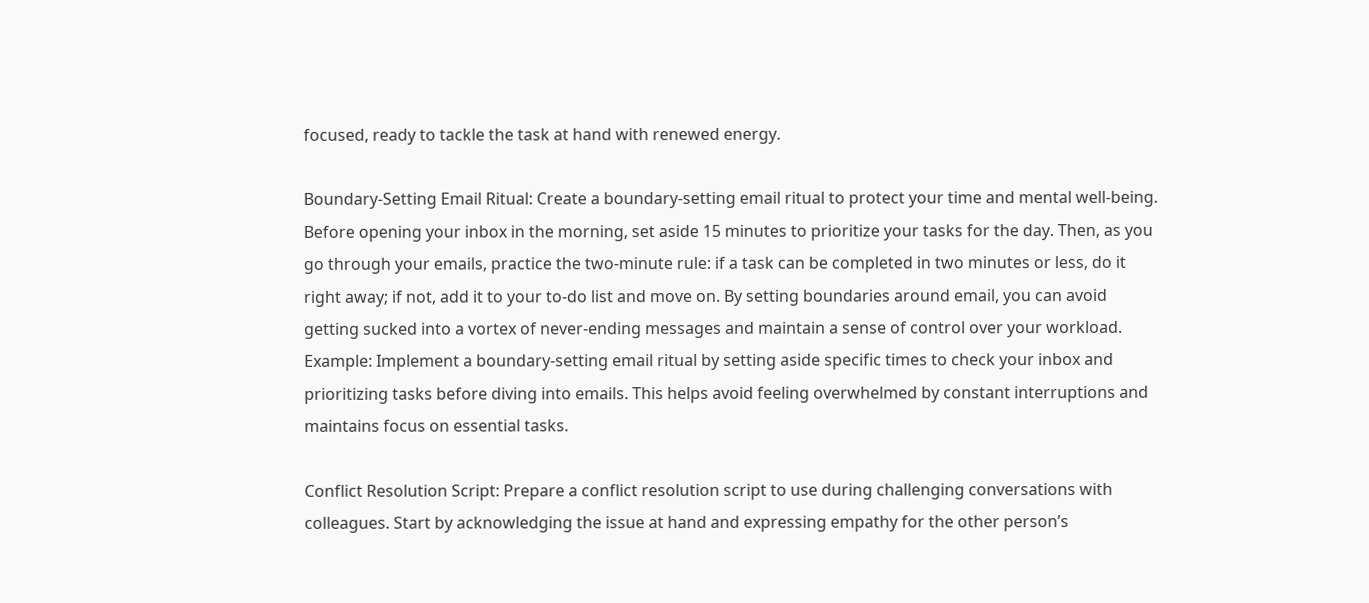focused, ready to tackle the task at hand with renewed energy.

Boundary-Setting Email Ritual: Create a boundary-setting email ritual to protect your time and mental well-being. Before opening your inbox in the morning, set aside 15 minutes to prioritize your tasks for the day. Then, as you go through your emails, practice the two-minute rule: if a task can be completed in two minutes or less, do it right away; if not, add it to your to-do list and move on. By setting boundaries around email, you can avoid getting sucked into a vortex of never-ending messages and maintain a sense of control over your workload.
Example: Implement a boundary-setting email ritual by setting aside specific times to check your inbox and prioritizing tasks before diving into emails. This helps avoid feeling overwhelmed by constant interruptions and maintains focus on essential tasks.

Conflict Resolution Script: Prepare a conflict resolution script to use during challenging conversations with colleagues. Start by acknowledging the issue at hand and expressing empathy for the other person’s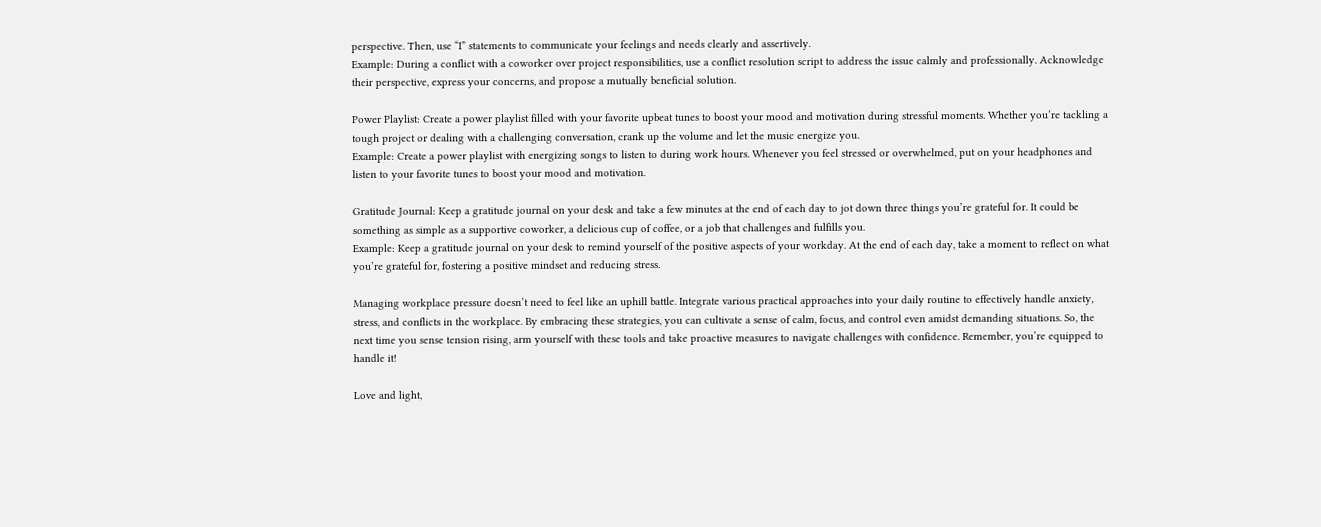perspective. Then, use “I” statements to communicate your feelings and needs clearly and assertively.
Example: During a conflict with a coworker over project responsibilities, use a conflict resolution script to address the issue calmly and professionally. Acknowledge their perspective, express your concerns, and propose a mutually beneficial solution.

Power Playlist: Create a power playlist filled with your favorite upbeat tunes to boost your mood and motivation during stressful moments. Whether you’re tackling a tough project or dealing with a challenging conversation, crank up the volume and let the music energize you.
Example: Create a power playlist with energizing songs to listen to during work hours. Whenever you feel stressed or overwhelmed, put on your headphones and listen to your favorite tunes to boost your mood and motivation.

Gratitude Journal: Keep a gratitude journal on your desk and take a few minutes at the end of each day to jot down three things you’re grateful for. It could be something as simple as a supportive coworker, a delicious cup of coffee, or a job that challenges and fulfills you.
Example: Keep a gratitude journal on your desk to remind yourself of the positive aspects of your workday. At the end of each day, take a moment to reflect on what you’re grateful for, fostering a positive mindset and reducing stress.

Managing workplace pressure doesn’t need to feel like an uphill battle. Integrate various practical approaches into your daily routine to effectively handle anxiety, stress, and conflicts in the workplace. By embracing these strategies, you can cultivate a sense of calm, focus, and control even amidst demanding situations. So, the next time you sense tension rising, arm yourself with these tools and take proactive measures to navigate challenges with confidence. Remember, you’re equipped to handle it!

Love and light,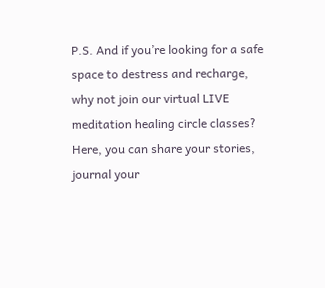P.S. And if you’re looking for a safe space to destress and recharge, why not join our virtual LIVE meditation healing circle classes? Here, you can share your stories, journal your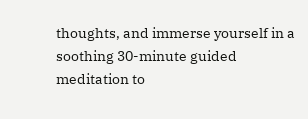thoughts, and immerse yourself in a soothing 30-minute guided meditation to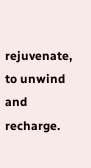rejuvenate, to unwind and recharge.